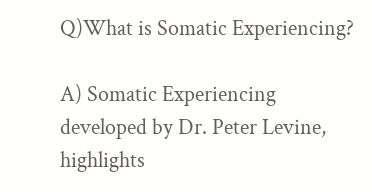Q)What is Somatic Experiencing?

A) Somatic Experiencing developed by Dr. Peter Levine, highlights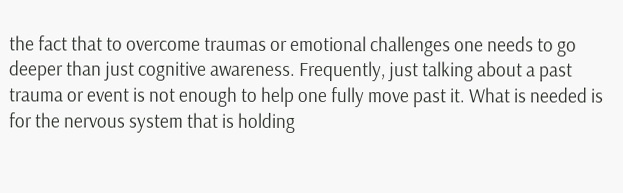the fact that to overcome traumas or emotional challenges one needs to go deeper than just cognitive awareness. Frequently, just talking about a past trauma or event is not enough to help one fully move past it. What is needed is for the nervous system that is holding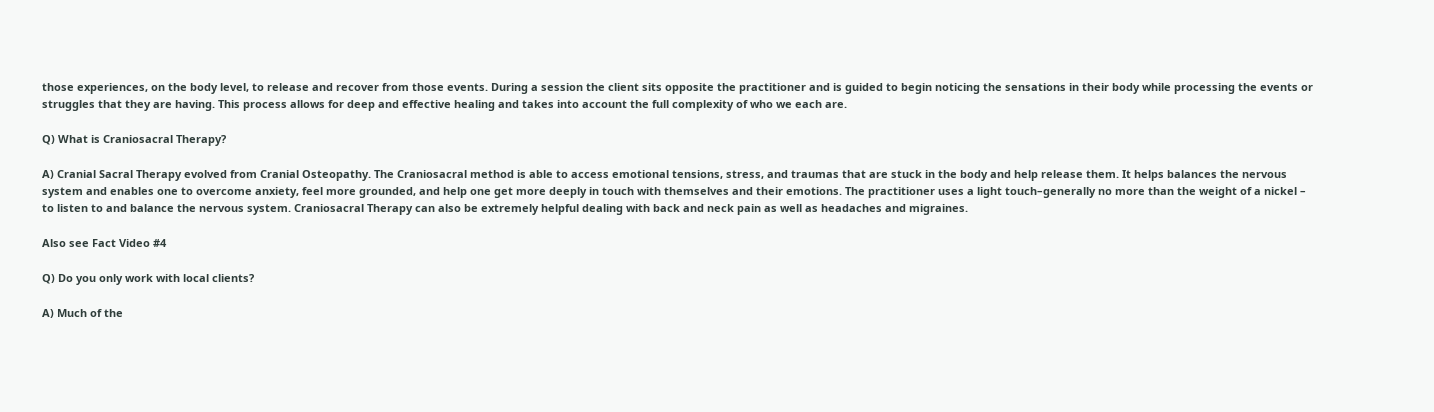those experiences, on the body level, to release and recover from those events. During a session the client sits opposite the practitioner and is guided to begin noticing the sensations in their body while processing the events or struggles that they are having. This process allows for deep and effective healing and takes into account the full complexity of who we each are.

Q) What is Craniosacral Therapy?

A) Cranial Sacral Therapy evolved from Cranial Osteopathy. The Craniosacral method is able to access emotional tensions, stress, and traumas that are stuck in the body and help release them. It helps balances the nervous system and enables one to overcome anxiety, feel more grounded, and help one get more deeply in touch with themselves and their emotions. The practitioner uses a light touch–generally no more than the weight of a nickel – to listen to and balance the nervous system. Craniosacral Therapy can also be extremely helpful dealing with back and neck pain as well as headaches and migraines.

Also see Fact Video #4

Q) Do you only work with local clients?

A) Much of the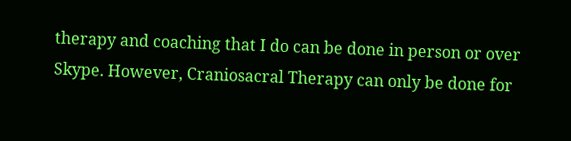therapy and coaching that I do can be done in person or over Skype. However, Craniosacral Therapy can only be done for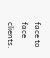face to face clients.